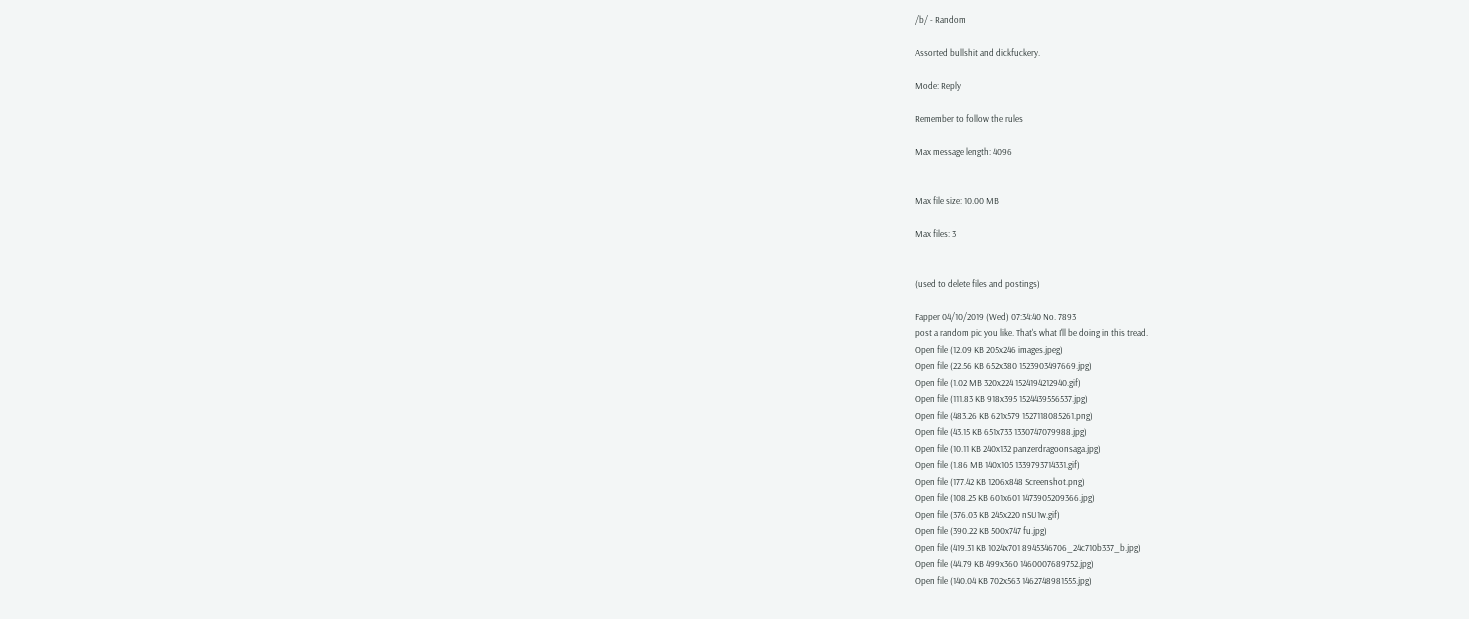/b/ - Random

Assorted bullshit and dickfuckery.

Mode: Reply

Remember to follow the rules

Max message length: 4096


Max file size: 10.00 MB

Max files: 3


(used to delete files and postings)

Fapper 04/10/2019 (Wed) 07:34:40 No. 7893
post a random pic you like. That's what I'll be doing in this tread.
Open file (12.09 KB 205x246 images.jpeg)
Open file (22.56 KB 652x380 1523903497669.jpg)
Open file (1.02 MB 320x224 1524194212940.gif)
Open file (111.83 KB 918x395 1524439556537.jpg)
Open file (483.26 KB 621x579 1527118085261.png)
Open file (43.15 KB 651x733 1330747079988.jpg)
Open file (10.11 KB 240x132 panzerdragoonsaga.jpg)
Open file (1.86 MB 140x105 1339793714331.gif)
Open file (177.42 KB 1206x848 Screenshot.png)
Open file (108.25 KB 601x601 1473905209366.jpg)
Open file (376.03 KB 245x220 nSU1w.gif)
Open file (390.22 KB 500x747 fu.jpg)
Open file (419.31 KB 1024x701 8945346706_24c710b337_b.jpg)
Open file (44.79 KB 499x360 1460007689752.jpg)
Open file (140.04 KB 702x563 1462748981555.jpg)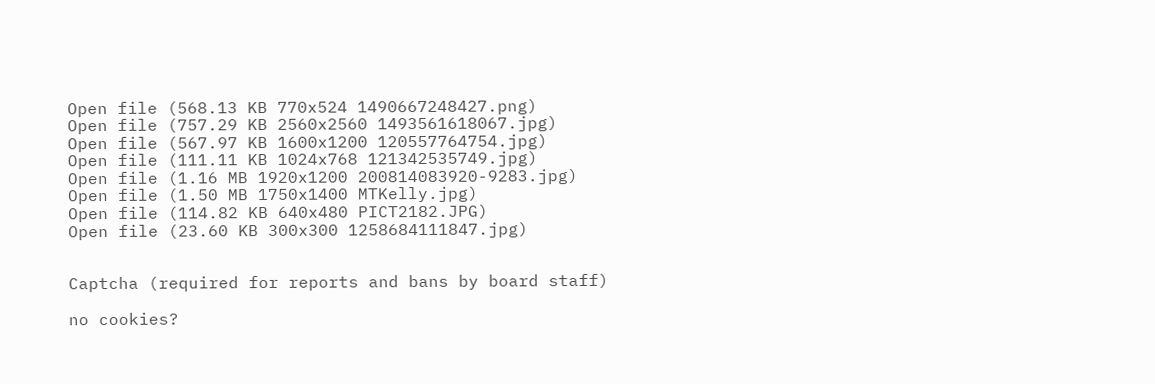Open file (568.13 KB 770x524 1490667248427.png)
Open file (757.29 KB 2560x2560 1493561618067.jpg)
Open file (567.97 KB 1600x1200 120557764754.jpg)
Open file (111.11 KB 1024x768 121342535749.jpg)
Open file (1.16 MB 1920x1200 200814083920-9283.jpg)
Open file (1.50 MB 1750x1400 MTKelly.jpg)
Open file (114.82 KB 640x480 PICT2182.JPG)
Open file (23.60 KB 300x300 1258684111847.jpg)


Captcha (required for reports and bans by board staff)

no cookies?